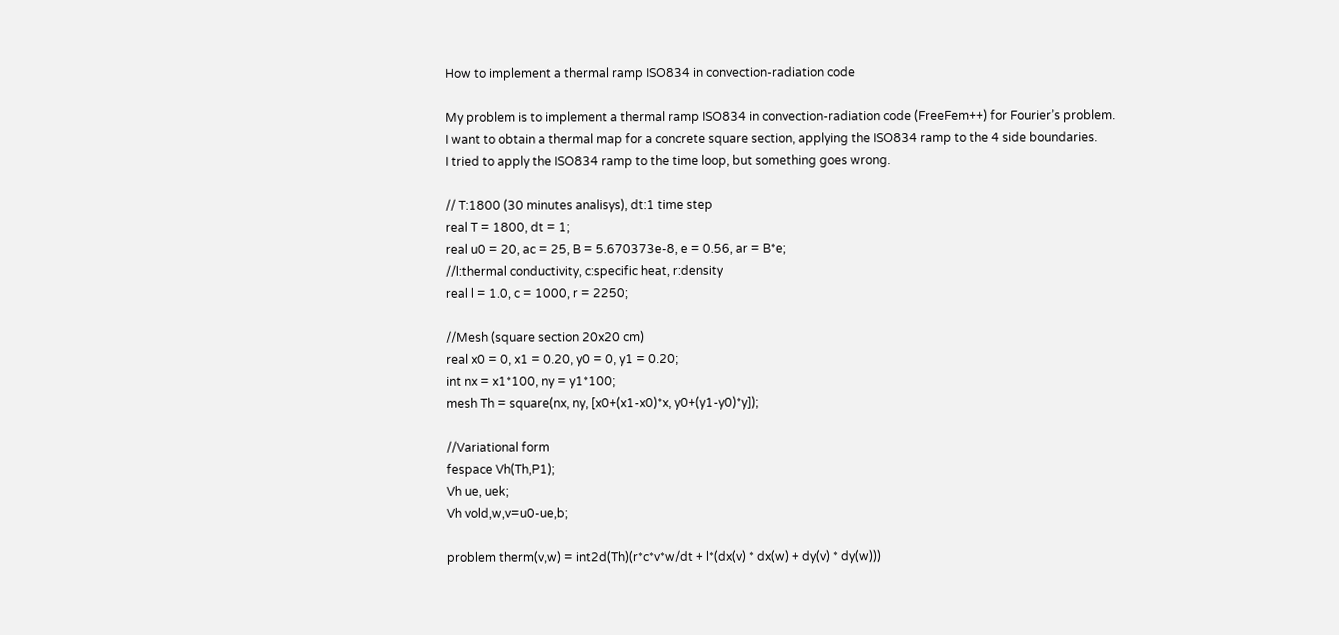How to implement a thermal ramp ISO834 in convection-radiation code

My problem is to implement a thermal ramp ISO834 in convection-radiation code (FreeFem++) for Fourier’s problem.
I want to obtain a thermal map for a concrete square section, applying the ISO834 ramp to the 4 side boundaries.
I tried to apply the ISO834 ramp to the time loop, but something goes wrong.

// T:1800 (30 minutes analisys), dt:1 time step
real T = 1800, dt = 1;
real u0 = 20, ac = 25, B = 5.670373e-8, e = 0.56, ar = B*e;
//l:thermal conductivity, c:specific heat, r:density
real l = 1.0, c = 1000, r = 2250;

//Mesh (square section 20x20 cm)
real x0 = 0, x1 = 0.20, y0 = 0, y1 = 0.20;
int nx = x1*100, ny = y1*100;
mesh Th = square(nx, ny, [x0+(x1-x0)*x, y0+(y1-y0)*y]);

//Variational form
fespace Vh(Th,P1);
Vh ue, uek;
Vh vold,w,v=u0-ue,b;

problem therm(v,w) = int2d(Th)(r*c*v*w/dt + l*(dx(v) * dx(w) + dy(v) * dy(w)))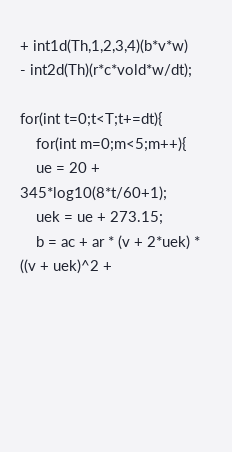+ int1d(Th,1,2,3,4)(b*v*w)
- int2d(Th)(r*c*vold*w/dt);

for(int t=0;t<T;t+=dt){
    for(int m=0;m<5;m++){
    ue = 20 + 345*log10(8*t/60+1);
    uek = ue + 273.15;
    b = ac + ar * (v + 2*uek) * ((v + uek)^2 +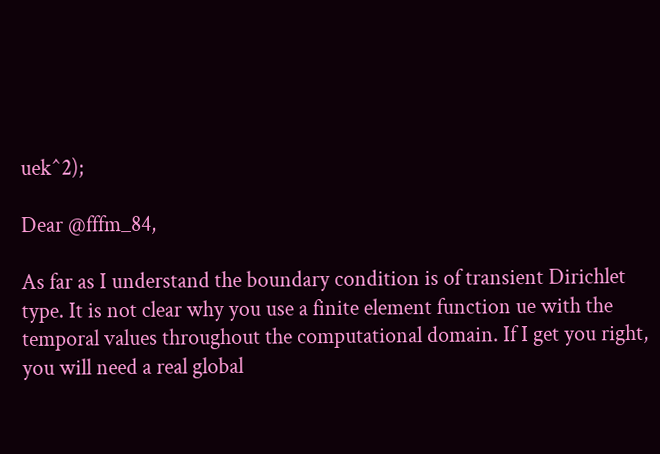uek^2);

Dear @fffm_84,

As far as I understand the boundary condition is of transient Dirichlet type. It is not clear why you use a finite element function ue with the temporal values throughout the computational domain. If I get you right, you will need a real global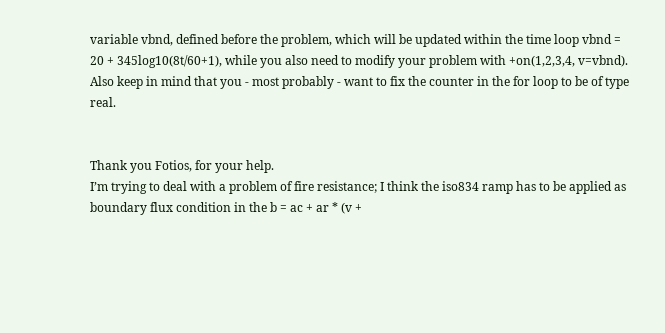variable vbnd, defined before the problem, which will be updated within the time loop vbnd = 20 + 345log10(8t/60+1), while you also need to modify your problem with +on(1,2,3,4, v=vbnd). Also keep in mind that you - most probably - want to fix the counter in the for loop to be of type real.


Thank you Fotios, for your help.
I’m trying to deal with a problem of fire resistance; I think the iso834 ramp has to be applied as
boundary flux condition in the b = ac + ar * (v +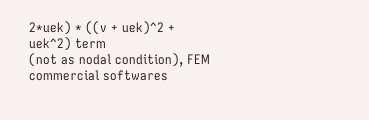2*uek) * ((v + uek)^2 + uek^2) term
(not as nodal condition), FEM commercial softwares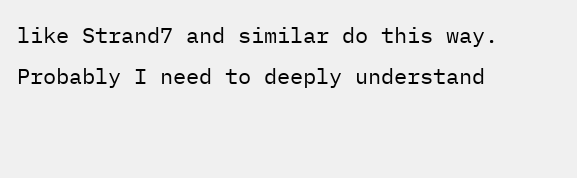like Strand7 and similar do this way.
Probably I need to deeply understand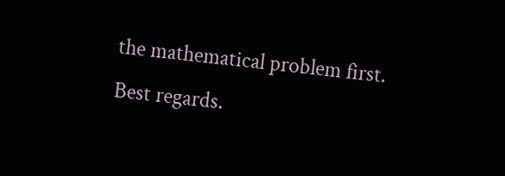the mathematical problem first.
Best regards.